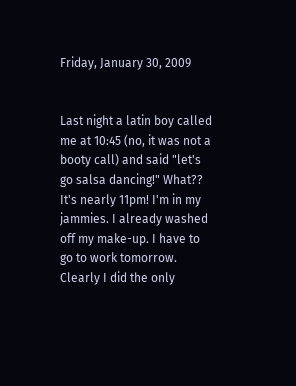Friday, January 30, 2009


Last night a latin boy called me at 10:45 (no, it was not a booty call) and said "let's go salsa dancing!" What?? It's nearly 11pm! I'm in my jammies. I already washed off my make-up. I have to go to work tomorrow. Clearly I did the only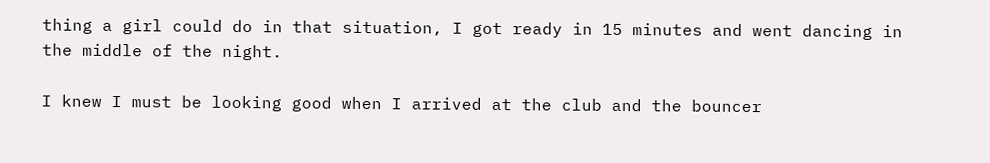thing a girl could do in that situation, I got ready in 15 minutes and went dancing in the middle of the night.

I knew I must be looking good when I arrived at the club and the bouncer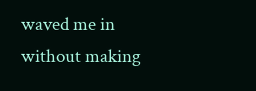waved me in without making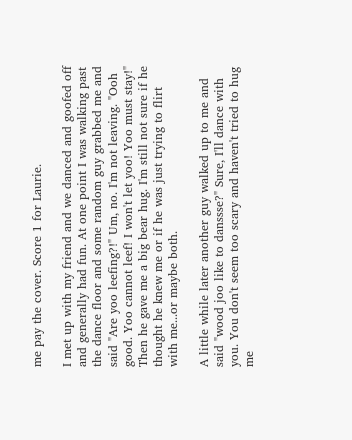me pay the cover. Score 1 for Laurie.

I met up with my friend and we danced and goofed off and generally had fun. At one point I was walking past the dance floor and some random guy grabbed me and said "Are yoo leefing?!" Um, no. I'm not leaving. "Ooh good. Yoo cannot leef! I won't let yoo! Yoo must stay!" Then he gave me a big bear hug. I'm still not sure if he thought he knew me or if he was just trying to flirt with me...or maybe both.

A little while later another guy walked up to me and said "wood joo like to danssse?" Sure, I'll dance with you. You don't seem too scary and haven't tried to hug me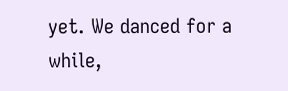yet. We danced for a while,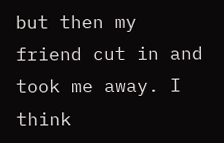but then my friend cut in and took me away. I think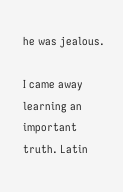he was jealous.

I came away learning an important truth. Latin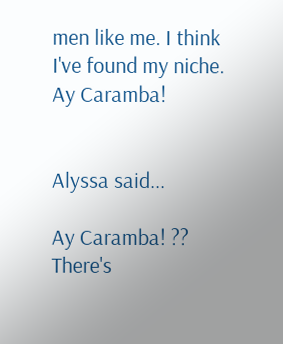men like me. I think I've found my niche.
Ay Caramba!


Alyssa said...

Ay Caramba! ?? There's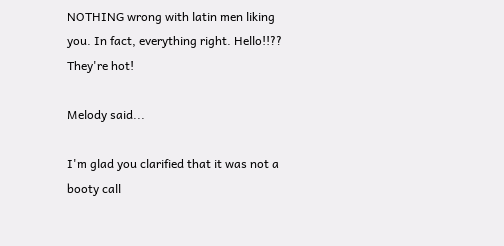NOTHING wrong with latin men liking you. In fact, everything right. Hello!!?? They're hot!

Melody said...

I'm glad you clarified that it was not a booty call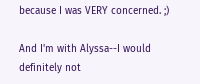because I was VERY concerned. ;)

And I'm with Alyssa--I would definitely not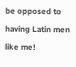be opposed to having Latin men like me!